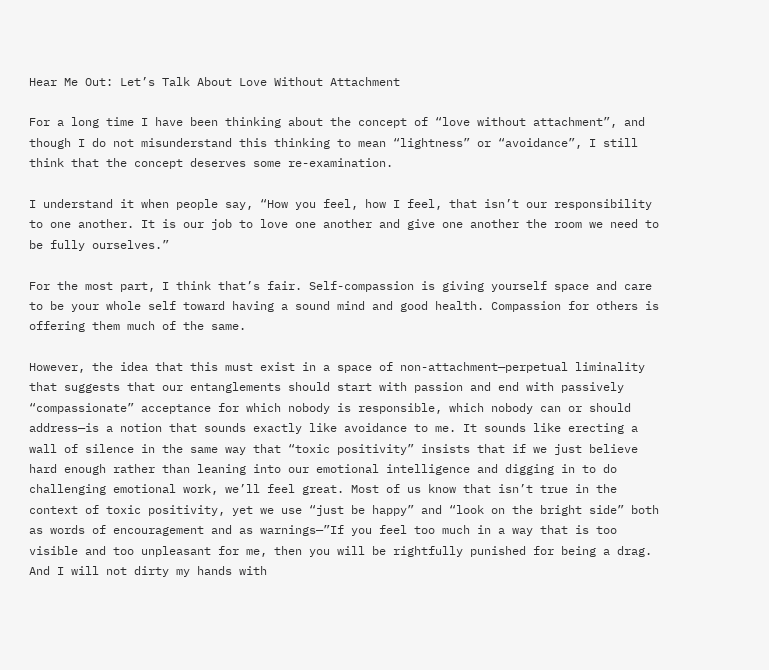Hear Me Out: Let’s Talk About Love Without Attachment

For a long time I have been thinking about the concept of “love without attachment”, and though I do not misunderstand this thinking to mean “lightness” or “avoidance”, I still think that the concept deserves some re-examination.

I understand it when people say, “How you feel, how I feel, that isn’t our responsibility to one another. It is our job to love one another and give one another the room we need to be fully ourselves.”

For the most part, I think that’s fair. Self-compassion is giving yourself space and care to be your whole self toward having a sound mind and good health. Compassion for others is offering them much of the same.

However, the idea that this must exist in a space of non-attachment—perpetual liminality that suggests that our entanglements should start with passion and end with passively “compassionate” acceptance for which nobody is responsible, which nobody can or should address—is a notion that sounds exactly like avoidance to me. It sounds like erecting a wall of silence in the same way that “toxic positivity” insists that if we just believe hard enough rather than leaning into our emotional intelligence and digging in to do challenging emotional work, we’ll feel great. Most of us know that isn’t true in the context of toxic positivity, yet we use “just be happy” and “look on the bright side” both as words of encouragement and as warnings—”If you feel too much in a way that is too visible and too unpleasant for me, then you will be rightfully punished for being a drag. And I will not dirty my hands with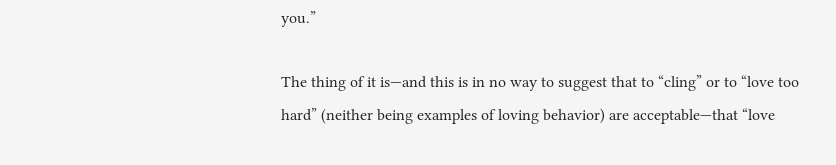you.”

The thing of it is—and this is in no way to suggest that to “cling” or to “love too hard” (neither being examples of loving behavior) are acceptable—that “love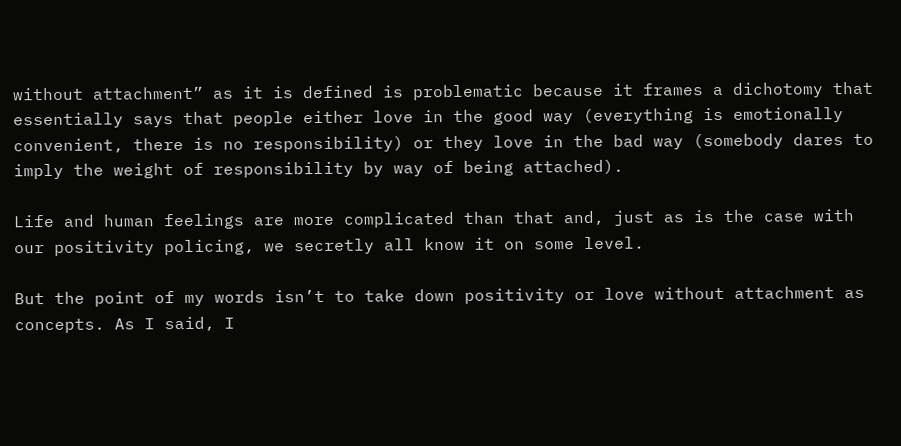without attachment” as it is defined is problematic because it frames a dichotomy that essentially says that people either love in the good way (everything is emotionally convenient, there is no responsibility) or they love in the bad way (somebody dares to imply the weight of responsibility by way of being attached).

Life and human feelings are more complicated than that and, just as is the case with our positivity policing, we secretly all know it on some level.

But the point of my words isn’t to take down positivity or love without attachment as concepts. As I said, I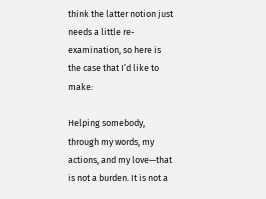think the latter notion just needs a little re-examination, so here is the case that I’d like to make:

Helping somebody, through my words, my actions, and my love—that is not a burden. It is not a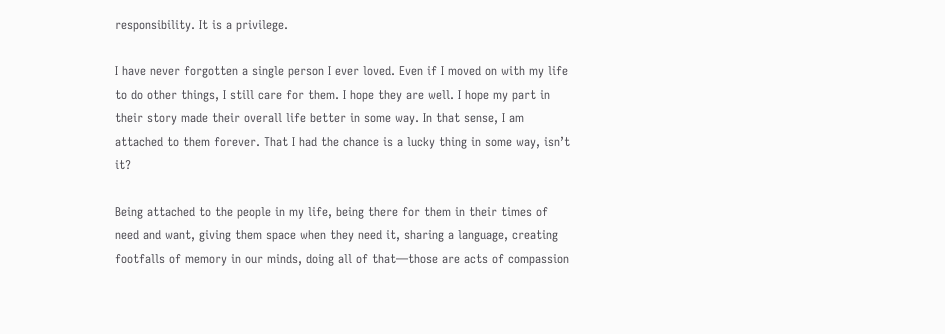responsibility. It is a privilege.

I have never forgotten a single person I ever loved. Even if I moved on with my life to do other things, I still care for them. I hope they are well. I hope my part in their story made their overall life better in some way. In that sense, I am attached to them forever. That I had the chance is a lucky thing in some way, isn’t it?

Being attached to the people in my life, being there for them in their times of need and want, giving them space when they need it, sharing a language, creating footfalls of memory in our minds, doing all of that—those are acts of compassion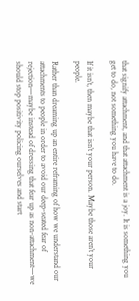that signify attachment, and that attachment is a joy. It is something you get to do, not something you have to do.

If it isn’t, then maybe that isn’t your person. Maybe those aren’t your people.

Rather than dreaming up an entire reframing of how we understand our attachments to people in order to avoid our deep-seated fear of rejection—maybe instead of dressing that fear up as non-attachment—we should stop positivity policing ourselves and start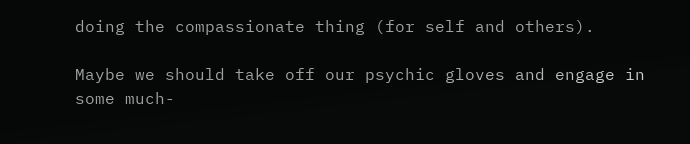doing the compassionate thing (for self and others).

Maybe we should take off our psychic gloves and engage in some much-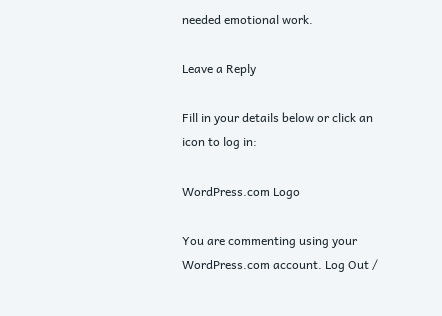needed emotional work.

Leave a Reply

Fill in your details below or click an icon to log in:

WordPress.com Logo

You are commenting using your WordPress.com account. Log Out /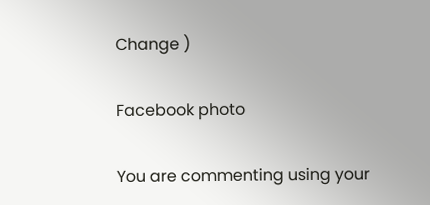Change )

Facebook photo

You are commenting using your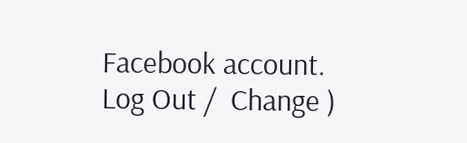Facebook account. Log Out /  Change )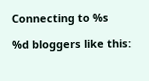Connecting to %s

%d bloggers like this: